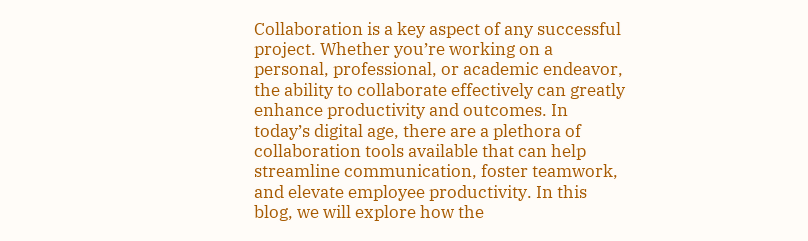Collaboration is a key aspect of any successful project. Whether you’re working on a personal, professional, or academic endeavor, the ability to collaborate effectively can greatly enhance productivity and outcomes. In today’s digital age, there are a plethora of collaboration tools available that can help streamline communication, foster teamwork, and elevate employee productivity. In this blog, we will explore how the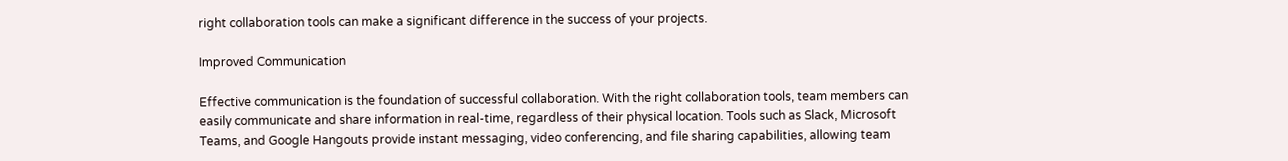right collaboration tools can make a significant difference in the success of your projects.

Improved Communication

Effective communication is the foundation of successful collaboration. With the right collaboration tools, team members can easily communicate and share information in real-time, regardless of their physical location. Tools such as Slack, Microsoft Teams, and Google Hangouts provide instant messaging, video conferencing, and file sharing capabilities, allowing team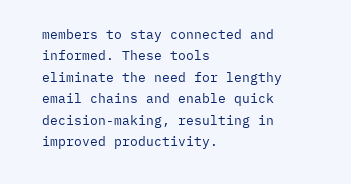members to stay connected and informed. These tools eliminate the need for lengthy email chains and enable quick decision-making, resulting in improved productivity.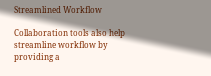Streamlined Workflow

Collaboration tools also help streamline workflow by providing a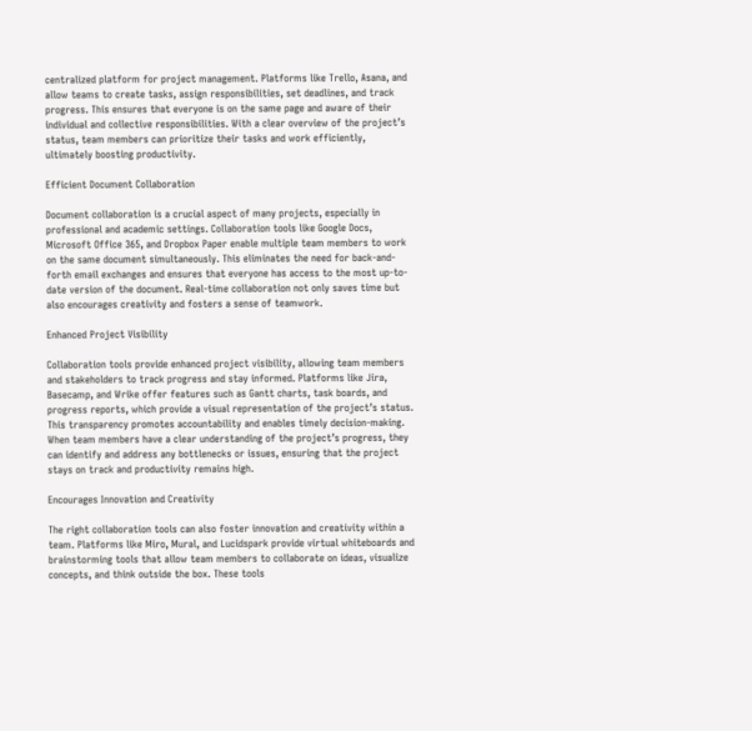centralized platform for project management. Platforms like Trello, Asana, and allow teams to create tasks, assign responsibilities, set deadlines, and track progress. This ensures that everyone is on the same page and aware of their individual and collective responsibilities. With a clear overview of the project’s status, team members can prioritize their tasks and work efficiently, ultimately boosting productivity.

Efficient Document Collaboration

Document collaboration is a crucial aspect of many projects, especially in professional and academic settings. Collaboration tools like Google Docs, Microsoft Office 365, and Dropbox Paper enable multiple team members to work on the same document simultaneously. This eliminates the need for back-and-forth email exchanges and ensures that everyone has access to the most up-to-date version of the document. Real-time collaboration not only saves time but also encourages creativity and fosters a sense of teamwork.

Enhanced Project Visibility

Collaboration tools provide enhanced project visibility, allowing team members and stakeholders to track progress and stay informed. Platforms like Jira, Basecamp, and Wrike offer features such as Gantt charts, task boards, and progress reports, which provide a visual representation of the project’s status. This transparency promotes accountability and enables timely decision-making. When team members have a clear understanding of the project’s progress, they can identify and address any bottlenecks or issues, ensuring that the project stays on track and productivity remains high.

Encourages Innovation and Creativity

The right collaboration tools can also foster innovation and creativity within a team. Platforms like Miro, Mural, and Lucidspark provide virtual whiteboards and brainstorming tools that allow team members to collaborate on ideas, visualize concepts, and think outside the box. These tools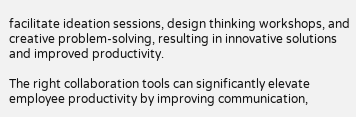facilitate ideation sessions, design thinking workshops, and creative problem-solving, resulting in innovative solutions and improved productivity.

The right collaboration tools can significantly elevate employee productivity by improving communication,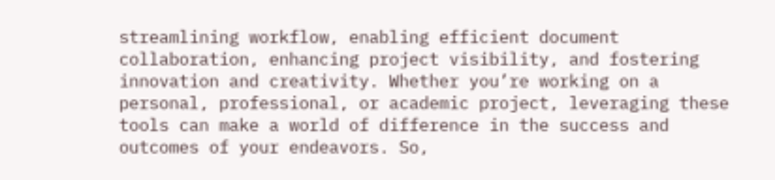streamlining workflow, enabling efficient document collaboration, enhancing project visibility, and fostering innovation and creativity. Whether you’re working on a personal, professional, or academic project, leveraging these tools can make a world of difference in the success and outcomes of your endeavors. So,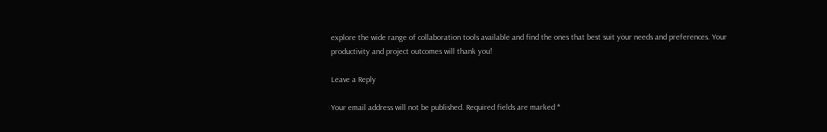explore the wide range of collaboration tools available and find the ones that best suit your needs and preferences. Your productivity and project outcomes will thank you!

Leave a Reply

Your email address will not be published. Required fields are marked *